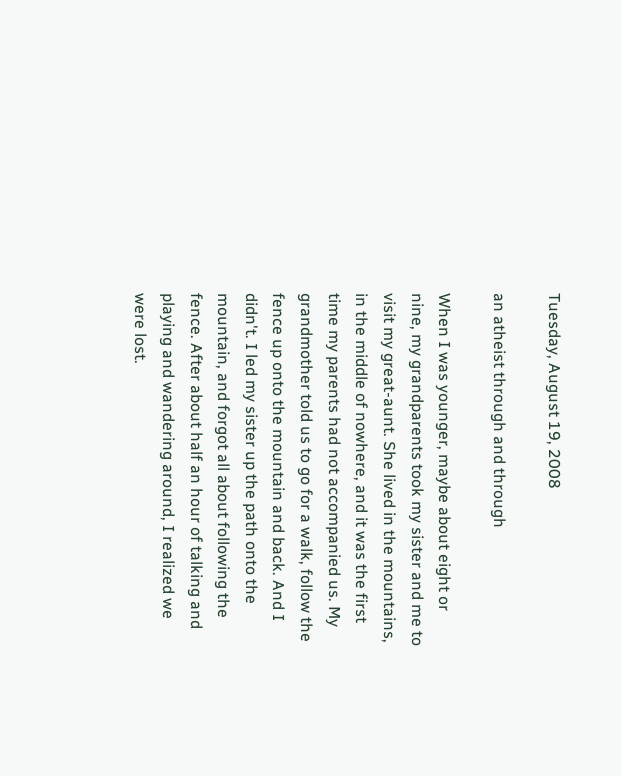Tuesday, August 19, 2008

an atheist through and through

When I was younger, maybe about eight or nine, my grandparents took my sister and me to visit my great-aunt. She lived in the mountains, in the middle of nowhere, and it was the first time my parents had not accompanied us. My grandmother told us to go for a walk, follow the fence up onto the mountain and back. And I didn't. I led my sister up the path onto the mountain, and forgot all about following the fence. After about half an hour of talking and playing and wandering around, I realized we were lost.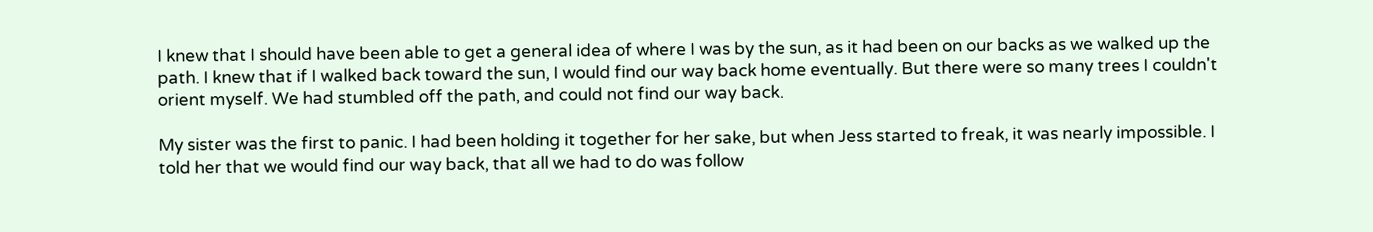I knew that I should have been able to get a general idea of where I was by the sun, as it had been on our backs as we walked up the path. I knew that if I walked back toward the sun, I would find our way back home eventually. But there were so many trees I couldn't orient myself. We had stumbled off the path, and could not find our way back.

My sister was the first to panic. I had been holding it together for her sake, but when Jess started to freak, it was nearly impossible. I told her that we would find our way back, that all we had to do was follow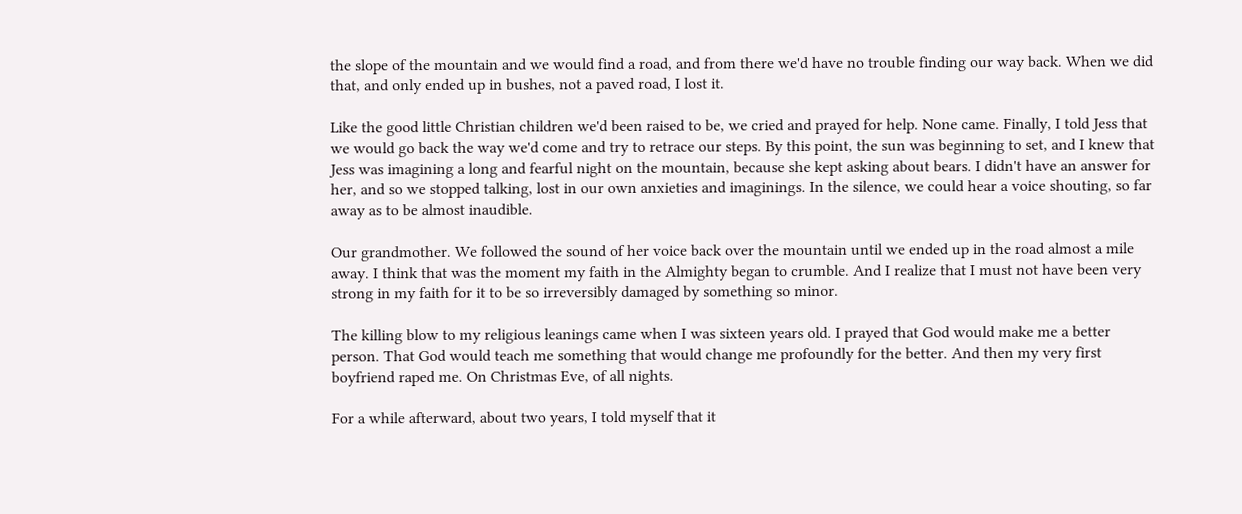the slope of the mountain and we would find a road, and from there we'd have no trouble finding our way back. When we did that, and only ended up in bushes, not a paved road, I lost it.

Like the good little Christian children we'd been raised to be, we cried and prayed for help. None came. Finally, I told Jess that we would go back the way we'd come and try to retrace our steps. By this point, the sun was beginning to set, and I knew that Jess was imagining a long and fearful night on the mountain, because she kept asking about bears. I didn't have an answer for her, and so we stopped talking, lost in our own anxieties and imaginings. In the silence, we could hear a voice shouting, so far away as to be almost inaudible.

Our grandmother. We followed the sound of her voice back over the mountain until we ended up in the road almost a mile away. I think that was the moment my faith in the Almighty began to crumble. And I realize that I must not have been very strong in my faith for it to be so irreversibly damaged by something so minor.

The killing blow to my religious leanings came when I was sixteen years old. I prayed that God would make me a better person. That God would teach me something that would change me profoundly for the better. And then my very first boyfriend raped me. On Christmas Eve, of all nights.

For a while afterward, about two years, I told myself that it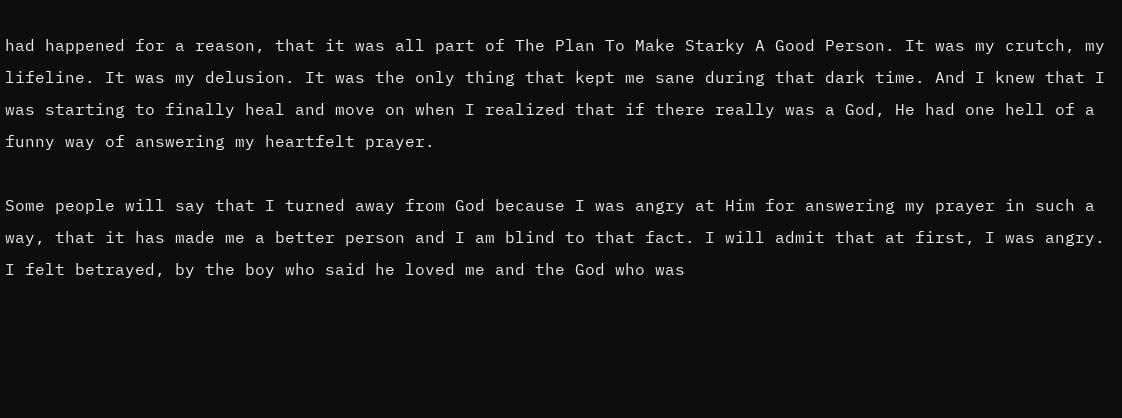had happened for a reason, that it was all part of The Plan To Make Starky A Good Person. It was my crutch, my lifeline. It was my delusion. It was the only thing that kept me sane during that dark time. And I knew that I was starting to finally heal and move on when I realized that if there really was a God, He had one hell of a funny way of answering my heartfelt prayer.

Some people will say that I turned away from God because I was angry at Him for answering my prayer in such a way, that it has made me a better person and I am blind to that fact. I will admit that at first, I was angry. I felt betrayed, by the boy who said he loved me and the God who was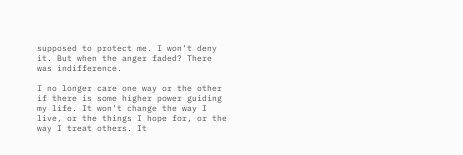supposed to protect me. I won't deny it. But when the anger faded? There was indifference.

I no longer care one way or the other if there is some higher power guiding my life. It won't change the way I live, or the things I hope for, or the way I treat others. It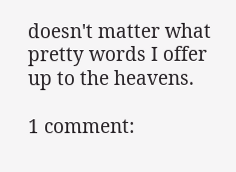doesn't matter what pretty words I offer up to the heavens.

1 comment: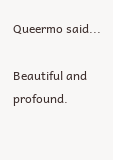Queermo said...

Beautiful and profound.